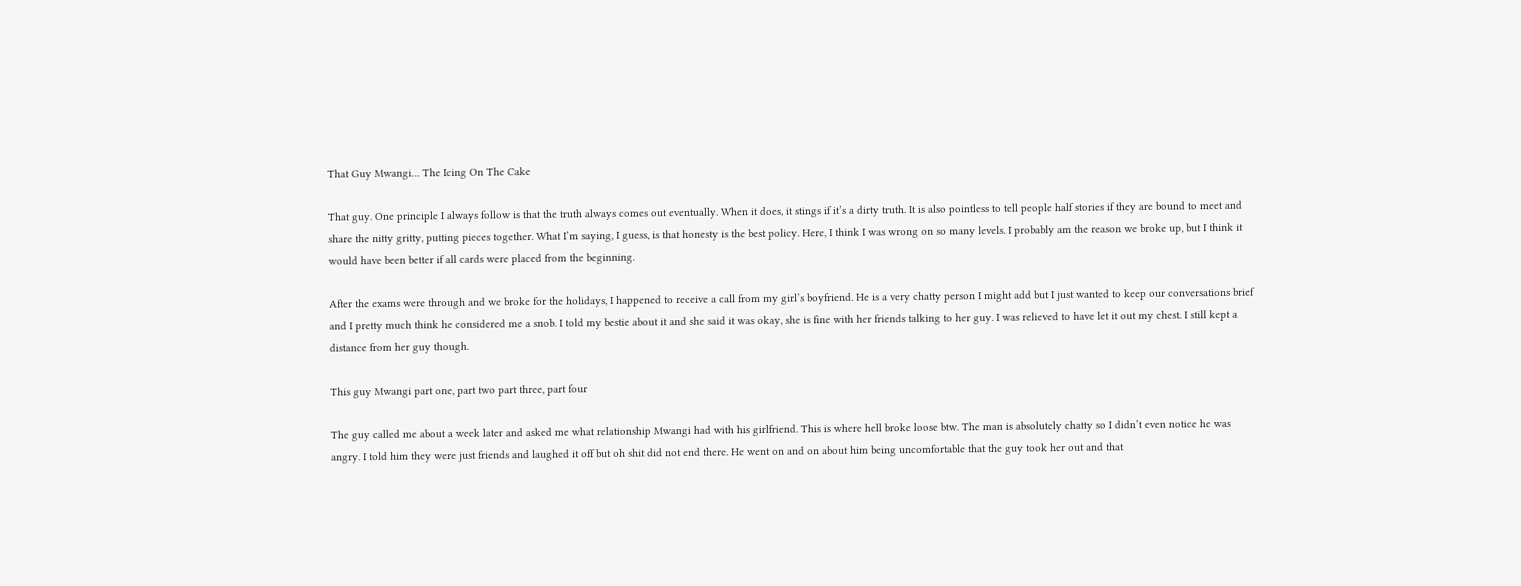That Guy Mwangi… The Icing On The Cake

That guy. One principle I always follow is that the truth always comes out eventually. When it does, it stings if it’s a dirty truth. It is also pointless to tell people half stories if they are bound to meet and share the nitty gritty, putting pieces together. What I’m saying, I guess, is that honesty is the best policy. Here, I think I was wrong on so many levels. I probably am the reason we broke up, but I think it would have been better if all cards were placed from the beginning.

After the exams were through and we broke for the holidays, I happened to receive a call from my girl’s boyfriend. He is a very chatty person I might add but I just wanted to keep our conversations brief and I pretty much think he considered me a snob. I told my bestie about it and she said it was okay, she is fine with her friends talking to her guy. I was relieved to have let it out my chest. I still kept a distance from her guy though.

This guy Mwangi part one, part two part three, part four

The guy called me about a week later and asked me what relationship Mwangi had with his girlfriend. This is where hell broke loose btw. The man is absolutely chatty so I didn’t even notice he was angry. I told him they were just friends and laughed it off but oh shit did not end there. He went on and on about him being uncomfortable that the guy took her out and that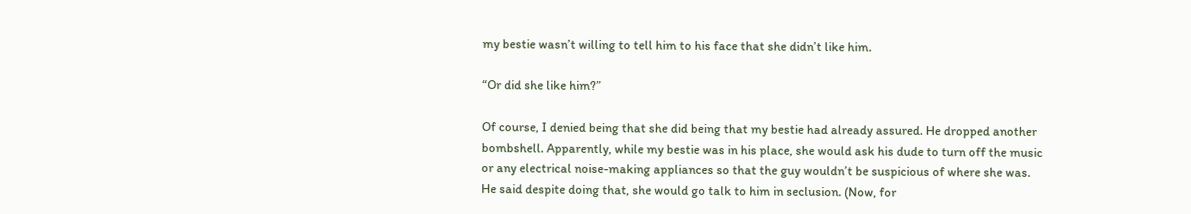my bestie wasn’t willing to tell him to his face that she didn’t like him.

“Or did she like him?”

Of course, I denied being that she did being that my bestie had already assured. He dropped another bombshell. Apparently, while my bestie was in his place, she would ask his dude to turn off the music or any electrical noise-making appliances so that the guy wouldn’t be suspicious of where she was. He said despite doing that, she would go talk to him in seclusion. (Now, for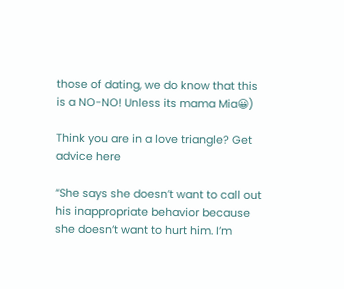those of dating, we do know that this is a NO-NO! Unless its mama Mia😀)

Think you are in a love triangle? Get advice here

“She says she doesn’t want to call out his inappropriate behavior because she doesn’t want to hurt him. I’m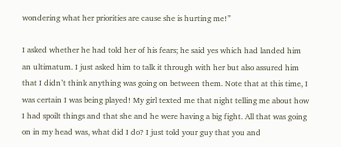wondering what her priorities are cause she is hurting me!”

I asked whether he had told her of his fears; he said yes which had landed him an ultimatum. I just asked him to talk it through with her but also assured him that I didn’t think anything was going on between them. Note that at this time, I was certain I was being played! My girl texted me that night telling me about how I had spoilt things and that she and he were having a big fight. All that was going on in my head was, what did I do? I just told your guy that you and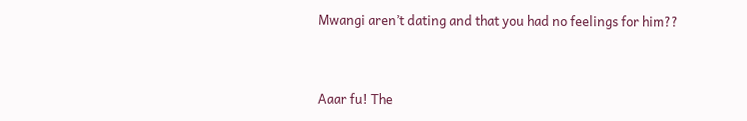Mwangi aren’t dating and that you had no feelings for him??


Aaar fu! The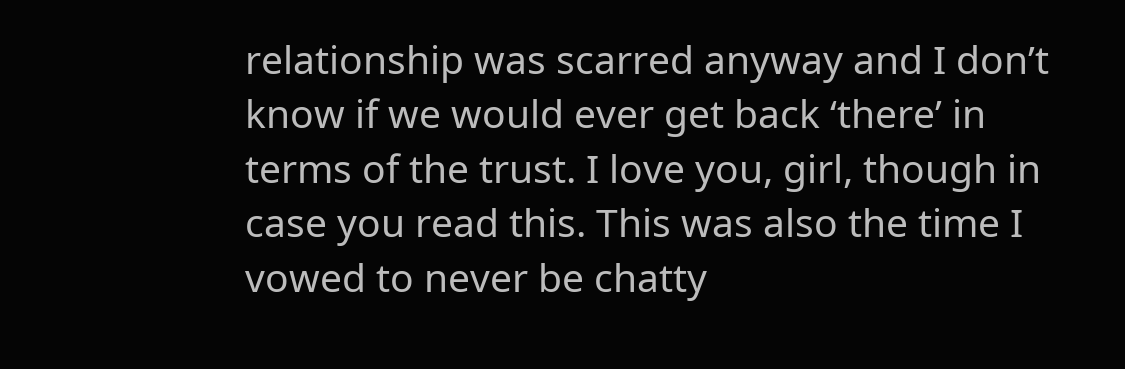relationship was scarred anyway and I don’t know if we would ever get back ‘there’ in terms of the trust. I love you, girl, though in case you read this. This was also the time I vowed to never be chatty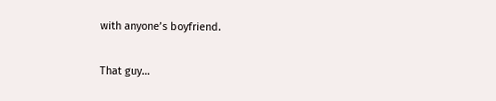with anyone’s boyfriend.

That guy…